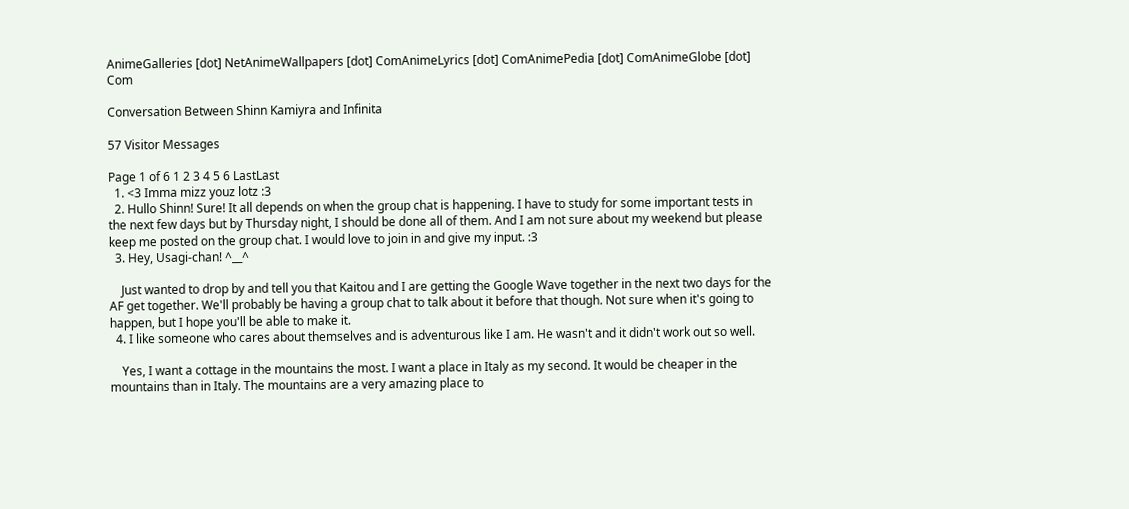AnimeGalleries [dot] NetAnimeWallpapers [dot] ComAnimeLyrics [dot] ComAnimePedia [dot] ComAnimeGlobe [dot] Com

Conversation Between Shinn Kamiyra and Infinita

57 Visitor Messages

Page 1 of 6 1 2 3 4 5 6 LastLast
  1. <3 Imma mizz youz lotz :3
  2. Hullo Shinn! Sure! It all depends on when the group chat is happening. I have to study for some important tests in the next few days but by Thursday night, I should be done all of them. And I am not sure about my weekend but please keep me posted on the group chat. I would love to join in and give my input. :3
  3. Hey, Usagi-chan! ^__^

    Just wanted to drop by and tell you that Kaitou and I are getting the Google Wave together in the next two days for the AF get together. We'll probably be having a group chat to talk about it before that though. Not sure when it's going to happen, but I hope you'll be able to make it.
  4. I like someone who cares about themselves and is adventurous like I am. He wasn't and it didn't work out so well.

    Yes, I want a cottage in the mountains the most. I want a place in Italy as my second. It would be cheaper in the mountains than in Italy. The mountains are a very amazing place to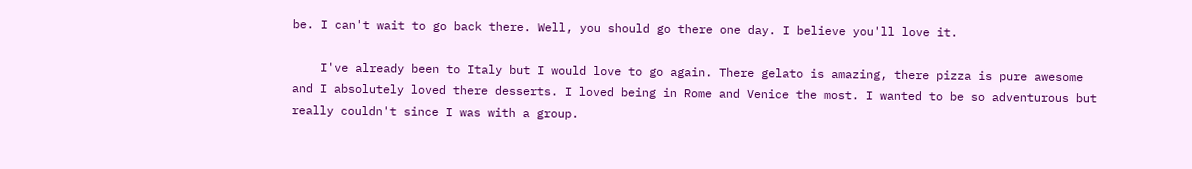be. I can't wait to go back there. Well, you should go there one day. I believe you'll love it.

    I've already been to Italy but I would love to go again. There gelato is amazing, there pizza is pure awesome and I absolutely loved there desserts. I loved being in Rome and Venice the most. I wanted to be so adventurous but really couldn't since I was with a group.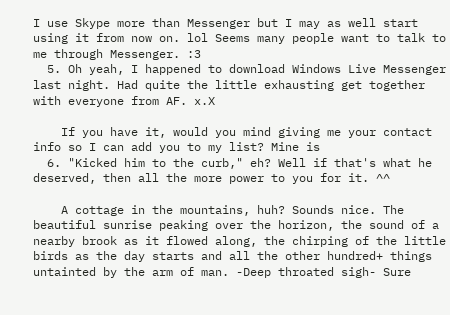I use Skype more than Messenger but I may as well start using it from now on. lol Seems many people want to talk to me through Messenger. :3
  5. Oh yeah, I happened to download Windows Live Messenger last night. Had quite the little exhausting get together with everyone from AF. x.X

    If you have it, would you mind giving me your contact info so I can add you to my list? Mine is
  6. "Kicked him to the curb," eh? Well if that's what he deserved, then all the more power to you for it. ^^

    A cottage in the mountains, huh? Sounds nice. The beautiful sunrise peaking over the horizon, the sound of a nearby brook as it flowed along, the chirping of the little birds as the day starts and all the other hundred+ things untainted by the arm of man. -Deep throated sigh- Sure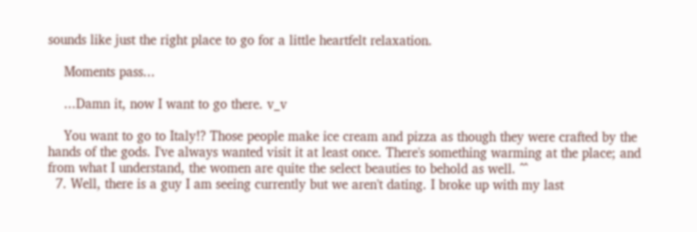sounds like just the right place to go for a little heartfelt relaxation.

    Moments pass...

    ...Damn it, now I want to go there. v_v

    You want to go to Italy!? Those people make ice cream and pizza as though they were crafted by the hands of the gods. I've always wanted visit it at least once. There's something warming at the place; and from what I understand, the women are quite the select beauties to behold as well. ^^
  7. Well, there is a guy I am seeing currently but we aren't dating. I broke up with my last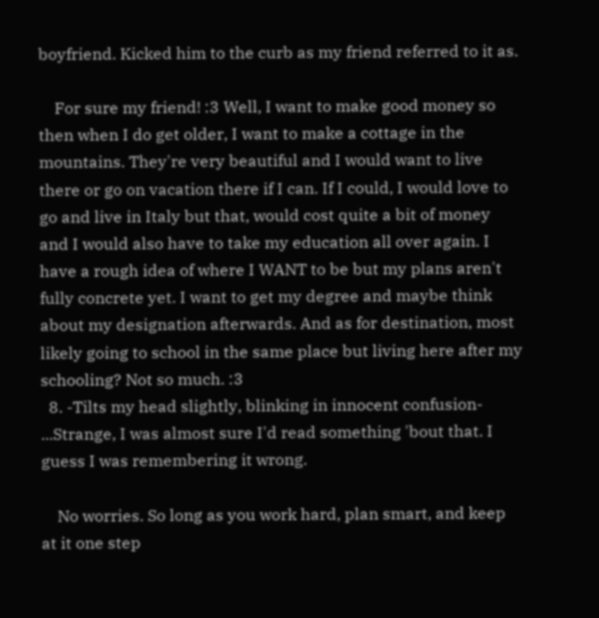boyfriend. Kicked him to the curb as my friend referred to it as.

    For sure my friend! :3 Well, I want to make good money so then when I do get older, I want to make a cottage in the mountains. They're very beautiful and I would want to live there or go on vacation there if I can. If I could, I would love to go and live in Italy but that, would cost quite a bit of money and I would also have to take my education all over again. I have a rough idea of where I WANT to be but my plans aren't fully concrete yet. I want to get my degree and maybe think about my designation afterwards. And as for destination, most likely going to school in the same place but living here after my schooling? Not so much. :3
  8. -Tilts my head slightly, blinking in innocent confusion- ...Strange, I was almost sure I'd read something 'bout that. I guess I was remembering it wrong.

    No worries. So long as you work hard, plan smart, and keep at it one step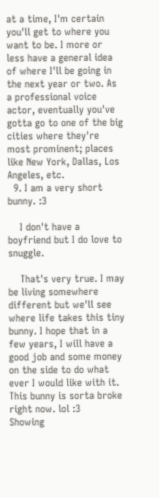at a time, I'm certain you'll get to where you want to be. I more or less have a general idea of where I'll be going in the next year or two. As a professional voice actor, eventually you've gotta go to one of the big cities where they're most prominent; places like New York, Dallas, Los Angeles, etc.
  9. I am a very short bunny. :3

    I don't have a boyfriend but I do love to snuggle.

    That's very true. I may be living somewhere different but we'll see where life takes this tiny bunny. I hope that in a few years, I will have a good job and some money on the side to do what ever I would like with it. This bunny is sorta broke right now. lol :3
Showing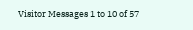Visitor Messages 1 to 10 of 57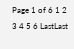Page 1 of 6 1 2 3 4 5 6 LastLast